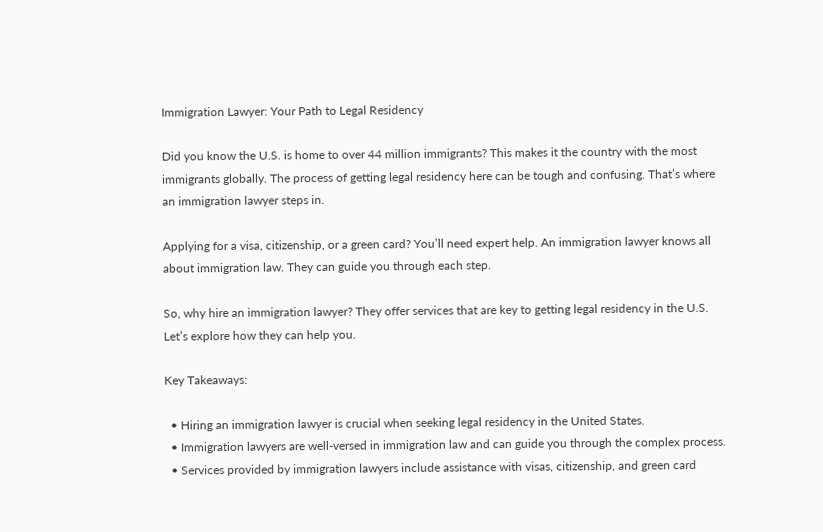Immigration Lawyer: Your Path to Legal Residency

Did you know the U.S. is home to over 44 million immigrants? This makes it the country with the most immigrants globally. The process of getting legal residency here can be tough and confusing. That’s where an immigration lawyer steps in.

Applying for a visa, citizenship, or a green card? You’ll need expert help. An immigration lawyer knows all about immigration law. They can guide you through each step.

So, why hire an immigration lawyer? They offer services that are key to getting legal residency in the U.S. Let’s explore how they can help you.

Key Takeaways:

  • Hiring an immigration lawyer is crucial when seeking legal residency in the United States.
  • Immigration lawyers are well-versed in immigration law and can guide you through the complex process.
  • Services provided by immigration lawyers include assistance with visas, citizenship, and green card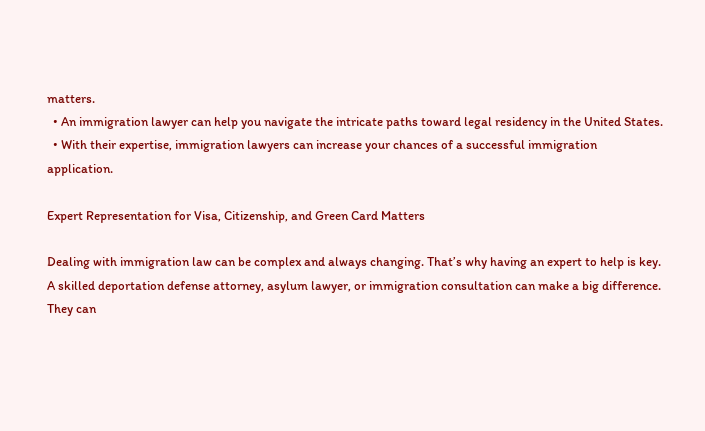matters.
  • An immigration lawyer can help you navigate the intricate paths toward legal residency in the United States.
  • With their expertise, immigration lawyers can increase your chances of a successful immigration application.

Expert Representation for Visa, Citizenship, and Green Card Matters

Dealing with immigration law can be complex and always changing. That’s why having an expert to help is key. A skilled deportation defense attorney, asylum lawyer, or immigration consultation can make a big difference. They can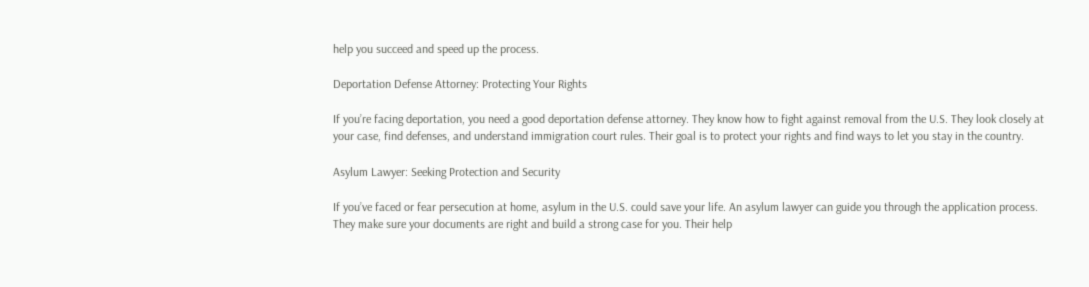help you succeed and speed up the process.

Deportation Defense Attorney: Protecting Your Rights

If you’re facing deportation, you need a good deportation defense attorney. They know how to fight against removal from the U.S. They look closely at your case, find defenses, and understand immigration court rules. Their goal is to protect your rights and find ways to let you stay in the country.

Asylum Lawyer: Seeking Protection and Security

If you’ve faced or fear persecution at home, asylum in the U.S. could save your life. An asylum lawyer can guide you through the application process. They make sure your documents are right and build a strong case for you. Their help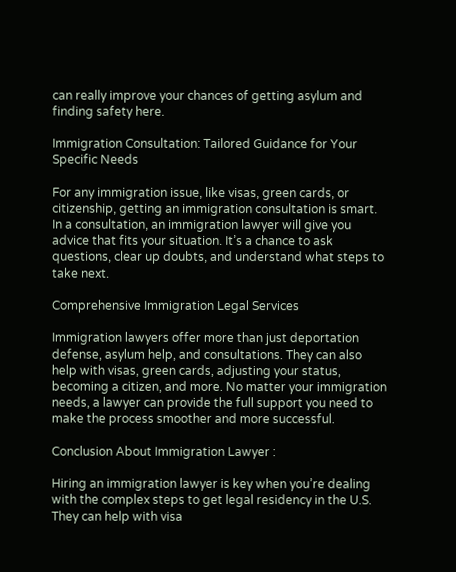can really improve your chances of getting asylum and finding safety here.

Immigration Consultation: Tailored Guidance for Your Specific Needs

For any immigration issue, like visas, green cards, or citizenship, getting an immigration consultation is smart. In a consultation, an immigration lawyer will give you advice that fits your situation. It’s a chance to ask questions, clear up doubts, and understand what steps to take next.

Comprehensive Immigration Legal Services

Immigration lawyers offer more than just deportation defense, asylum help, and consultations. They can also help with visas, green cards, adjusting your status, becoming a citizen, and more. No matter your immigration needs, a lawyer can provide the full support you need to make the process smoother and more successful.

Conclusion About Immigration Lawyer :

Hiring an immigration lawyer is key when you’re dealing with the complex steps to get legal residency in the U.S. They can help with visa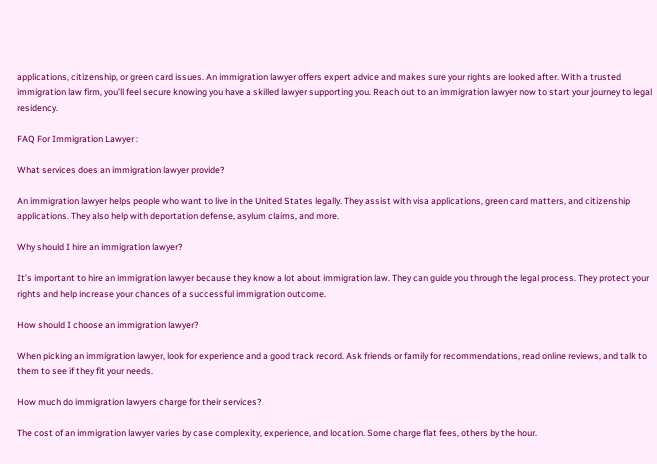applications, citizenship, or green card issues. An immigration lawyer offers expert advice and makes sure your rights are looked after. With a trusted immigration law firm, you’ll feel secure knowing you have a skilled lawyer supporting you. Reach out to an immigration lawyer now to start your journey to legal residency.

FAQ For Immigration Lawyer :

What services does an immigration lawyer provide?

An immigration lawyer helps people who want to live in the United States legally. They assist with visa applications, green card matters, and citizenship applications. They also help with deportation defense, asylum claims, and more.

Why should I hire an immigration lawyer?

It’s important to hire an immigration lawyer because they know a lot about immigration law. They can guide you through the legal process. They protect your rights and help increase your chances of a successful immigration outcome.

How should I choose an immigration lawyer?

When picking an immigration lawyer, look for experience and a good track record. Ask friends or family for recommendations, read online reviews, and talk to them to see if they fit your needs.

How much do immigration lawyers charge for their services?

The cost of an immigration lawyer varies by case complexity, experience, and location. Some charge flat fees, others by the hour.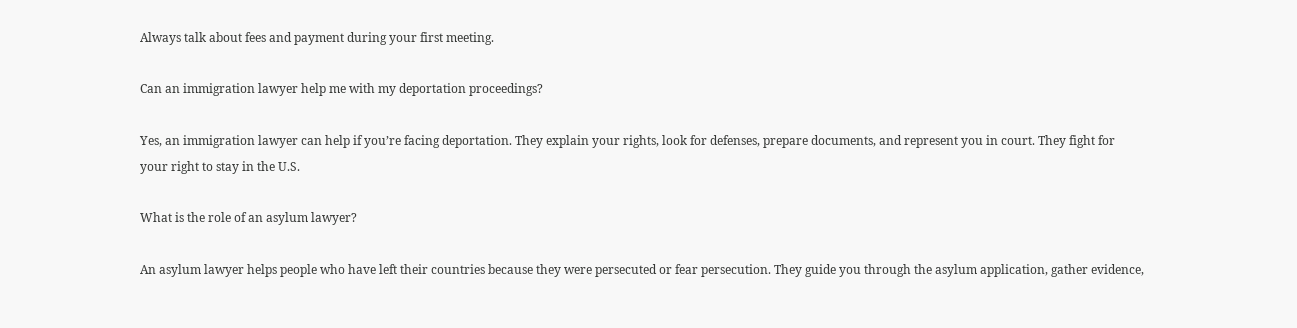Always talk about fees and payment during your first meeting.

Can an immigration lawyer help me with my deportation proceedings?

Yes, an immigration lawyer can help if you’re facing deportation. They explain your rights, look for defenses, prepare documents, and represent you in court. They fight for your right to stay in the U.S.

What is the role of an asylum lawyer?

An asylum lawyer helps people who have left their countries because they were persecuted or fear persecution. They guide you through the asylum application, gather evidence,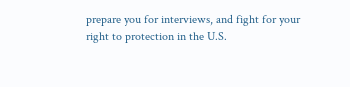prepare you for interviews, and fight for your right to protection in the U.S.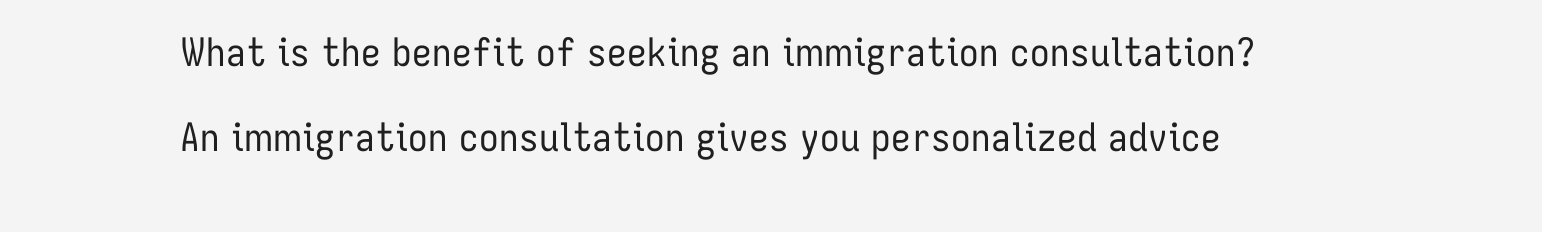What is the benefit of seeking an immigration consultation?

An immigration consultation gives you personalized advice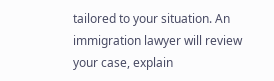tailored to your situation. An immigration lawyer will review your case, explain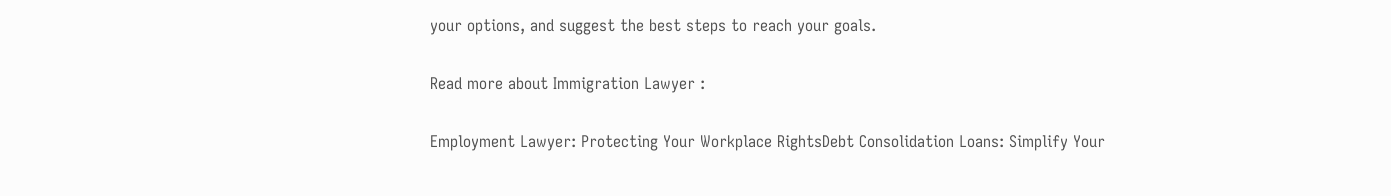your options, and suggest the best steps to reach your goals.

Read more about Immigration Lawyer :

Employment Lawyer: Protecting Your Workplace RightsDebt Consolidation Loans: Simplify Your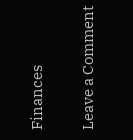Finances

Leave a Comment